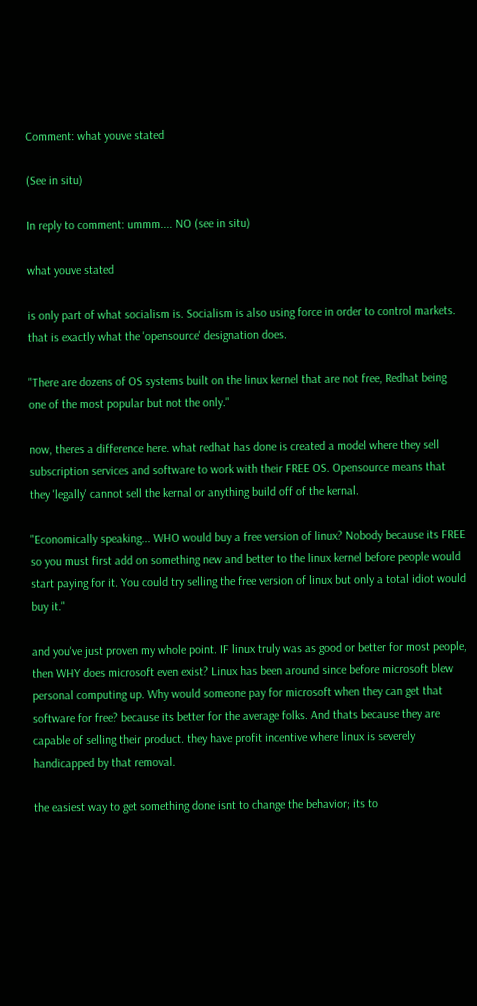Comment: what youve stated

(See in situ)

In reply to comment: ummm.... NO (see in situ)

what youve stated

is only part of what socialism is. Socialism is also using force in order to control markets. that is exactly what the 'opensource' designation does.

"There are dozens of OS systems built on the linux kernel that are not free, Redhat being one of the most popular but not the only."

now, theres a difference here. what redhat has done is created a model where they sell subscription services and software to work with their FREE OS. Opensource means that they 'legally' cannot sell the kernal or anything build off of the kernal.

"Economically speaking... WHO would buy a free version of linux? Nobody because its FREE so you must first add on something new and better to the linux kernel before people would start paying for it. You could try selling the free version of linux but only a total idiot would buy it."

and you've just proven my whole point. IF linux truly was as good or better for most people, then WHY does microsoft even exist? Linux has been around since before microsoft blew personal computing up. Why would someone pay for microsoft when they can get that software for free? because its better for the average folks. And thats because they are capable of selling their product. they have profit incentive where linux is severely handicapped by that removal.

the easiest way to get something done isnt to change the behavior; its to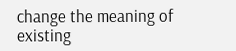change the meaning of existing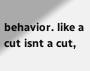behavior. like a cut isnt a cut,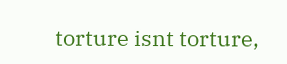torture isnt torture,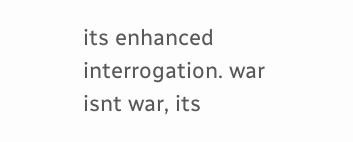its enhanced interrogation. war isnt war, its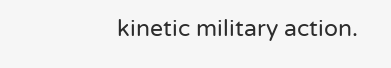kinetic military action.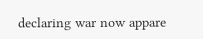declaring war now appare